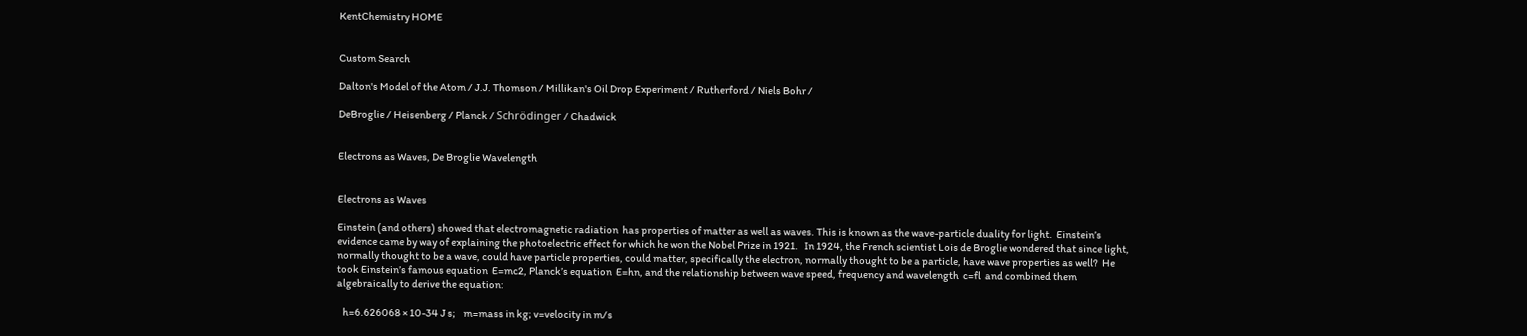KentChemistry HOME


Custom Search

Dalton's Model of the Atom / J.J. Thomson / Millikan's Oil Drop Experiment / Rutherford / Niels Bohr /

DeBroglie / Heisenberg / Planck / Schrödinger / Chadwick


Electrons as Waves, De Broglie Wavelength


Electrons as Waves

Einstein (and others) showed that electromagnetic radiation  has properties of matter as well as waves. This is known as the wave-particle duality for light.  Einstein’s evidence came by way of explaining the photoelectric effect for which he won the Nobel Prize in 1921.   In 1924, the French scientist Lois de Broglie wondered that since light, normally thought to be a wave, could have particle properties, could matter, specifically the electron, normally thought to be a particle, have wave properties as well?  He took Einstein’s famous equation  E=mc2, Planck’s equation  E=hn, and the relationship between wave speed, frequency and wavelength  c=fl  and combined them algebraically to derive the equation:

   h=6.626068 × 10-34 J s;    m=mass in kg; v=velocity in m/s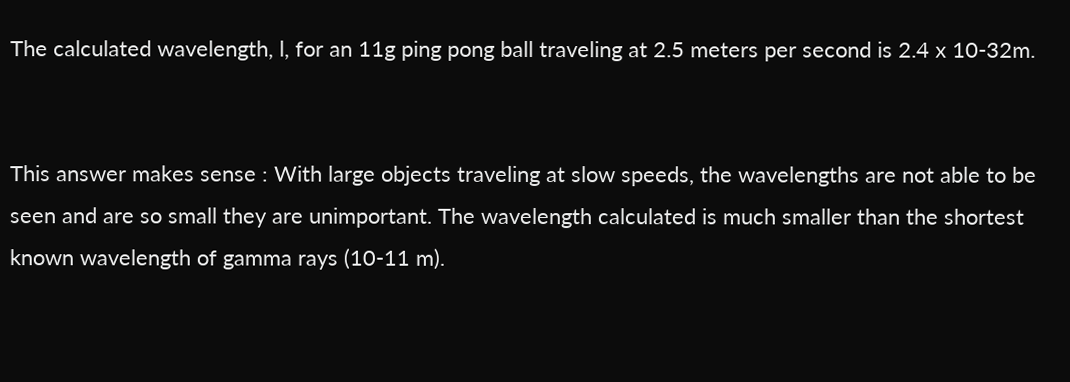The calculated wavelength, l, for an 11g ping pong ball traveling at 2.5 meters per second is 2.4 x 10-32m.


This answer makes sense : With large objects traveling at slow speeds, the wavelengths are not able to be seen and are so small they are unimportant. The wavelength calculated is much smaller than the shortest known wavelength of gamma rays (10-11 m).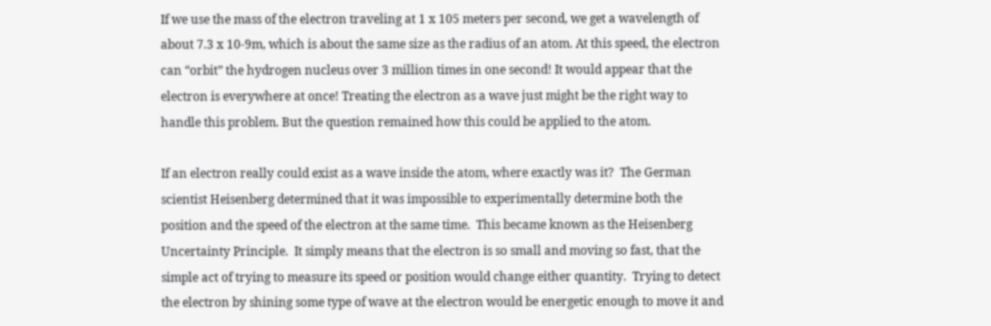If we use the mass of the electron traveling at 1 x 105 meters per second, we get a wavelength of about 7.3 x 10-9m, which is about the same size as the radius of an atom. At this speed, the electron can “orbit” the hydrogen nucleus over 3 million times in one second! It would appear that the electron is everywhere at once! Treating the electron as a wave just might be the right way to handle this problem. But the question remained how this could be applied to the atom.

If an electron really could exist as a wave inside the atom, where exactly was it?  The German scientist Heisenberg determined that it was impossible to experimentally determine both the position and the speed of the electron at the same time.  This became known as the Heisenberg Uncertainty Principle.  It simply means that the electron is so small and moving so fast, that the simple act of trying to measure its speed or position would change either quantity.  Trying to detect the electron by shining some type of wave at the electron would be energetic enough to move it and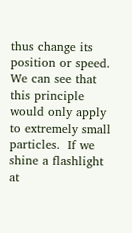thus change its position or speed.  We can see that this principle would only apply to extremely small particles.  If we shine a flashlight at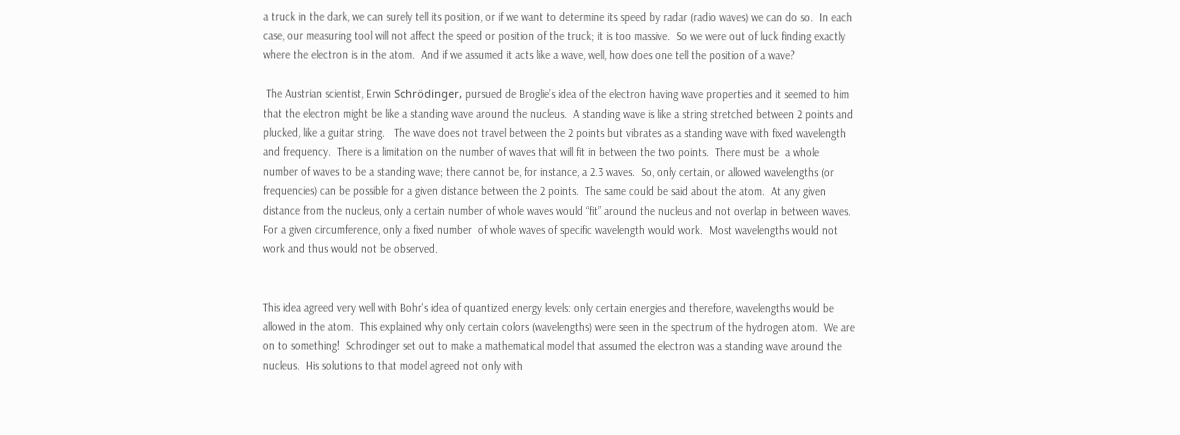a truck in the dark, we can surely tell its position, or if we want to determine its speed by radar (radio waves) we can do so.  In each case, our measuring tool will not affect the speed or position of the truck; it is too massive.  So we were out of luck finding exactly where the electron is in the atom.  And if we assumed it acts like a wave, well, how does one tell the position of a wave?

 The Austrian scientist, Erwin Schrödinger, pursued de Broglie’s idea of the electron having wave properties and it seemed to him that the electron might be like a standing wave around the nucleus.  A standing wave is like a string stretched between 2 points and plucked, like a guitar string.   The wave does not travel between the 2 points but vibrates as a standing wave with fixed wavelength and frequency.  There is a limitation on the number of waves that will fit in between the two points.  There must be  a whole number of waves to be a standing wave; there cannot be, for instance, a 2.3 waves.  So, only certain, or allowed wavelengths (or frequencies) can be possible for a given distance between the 2 points.  The same could be said about the atom.  At any given distance from the nucleus, only a certain number of whole waves would “fit” around the nucleus and not overlap in between waves.  For a given circumference, only a fixed number  of whole waves of specific wavelength would work.  Most wavelengths would not work and thus would not be observed.


This idea agreed very well with Bohr's idea of quantized energy levels: only certain energies and therefore, wavelengths would be allowed in the atom.  This explained why only certain colors (wavelengths) were seen in the spectrum of the hydrogen atom.  We are on to something!  Schrodinger set out to make a mathematical model that assumed the electron was a standing wave around the nucleus.  His solutions to that model agreed not only with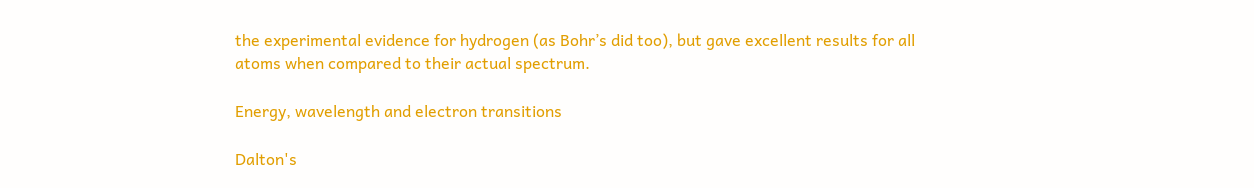the experimental evidence for hydrogen (as Bohr’s did too), but gave excellent results for all atoms when compared to their actual spectrum.

Energy, wavelength and electron transitions

Dalton's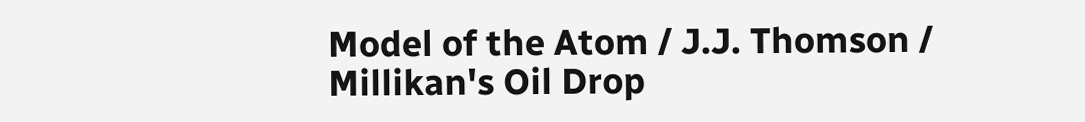Model of the Atom / J.J. Thomson / Millikan's Oil Drop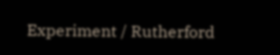Experiment / Rutherford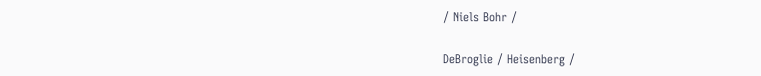/ Niels Bohr /

DeBroglie / Heisenberg /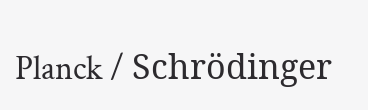Planck / Schrödinger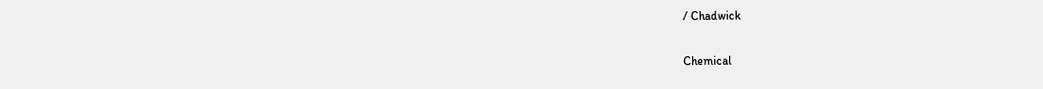/ Chadwick

Chemical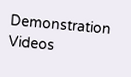Demonstration Videos